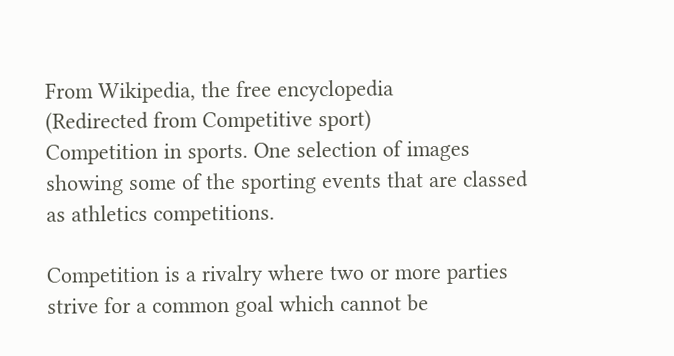From Wikipedia, the free encyclopedia
(Redirected from Competitive sport)
Competition in sports. One selection of images showing some of the sporting events that are classed as athletics competitions.

Competition is a rivalry where two or more parties strive for a common goal which cannot be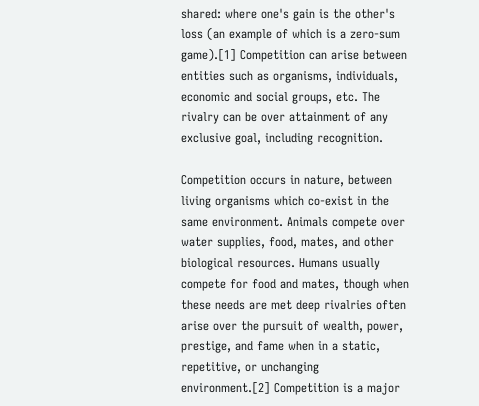shared: where one's gain is the other's loss (an example of which is a zero-sum game).[1] Competition can arise between entities such as organisms, individuals, economic and social groups, etc. The rivalry can be over attainment of any exclusive goal, including recognition.

Competition occurs in nature, between living organisms which co-exist in the same environment. Animals compete over water supplies, food, mates, and other biological resources. Humans usually compete for food and mates, though when these needs are met deep rivalries often arise over the pursuit of wealth, power, prestige, and fame when in a static, repetitive, or unchanging environment.[2] Competition is a major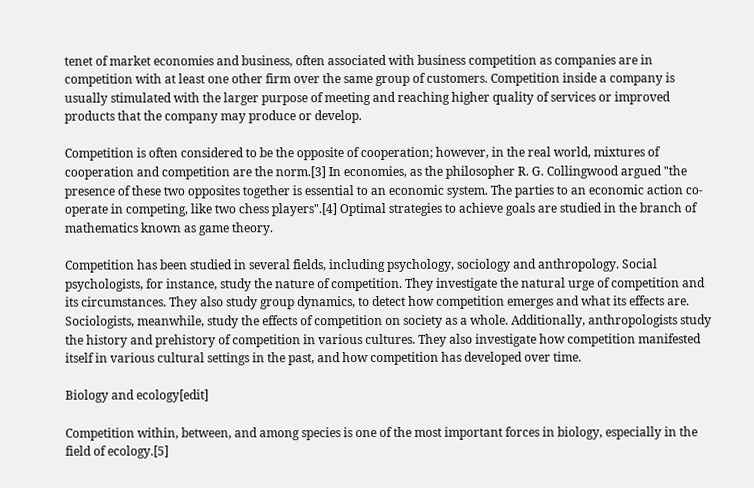tenet of market economies and business, often associated with business competition as companies are in competition with at least one other firm over the same group of customers. Competition inside a company is usually stimulated with the larger purpose of meeting and reaching higher quality of services or improved products that the company may produce or develop.

Competition is often considered to be the opposite of cooperation; however, in the real world, mixtures of cooperation and competition are the norm.[3] In economies, as the philosopher R. G. Collingwood argued "the presence of these two opposites together is essential to an economic system. The parties to an economic action co-operate in competing, like two chess players".[4] Optimal strategies to achieve goals are studied in the branch of mathematics known as game theory.

Competition has been studied in several fields, including psychology, sociology and anthropology. Social psychologists, for instance, study the nature of competition. They investigate the natural urge of competition and its circumstances. They also study group dynamics, to detect how competition emerges and what its effects are. Sociologists, meanwhile, study the effects of competition on society as a whole. Additionally, anthropologists study the history and prehistory of competition in various cultures. They also investigate how competition manifested itself in various cultural settings in the past, and how competition has developed over time.

Biology and ecology[edit]

Competition within, between, and among species is one of the most important forces in biology, especially in the field of ecology.[5]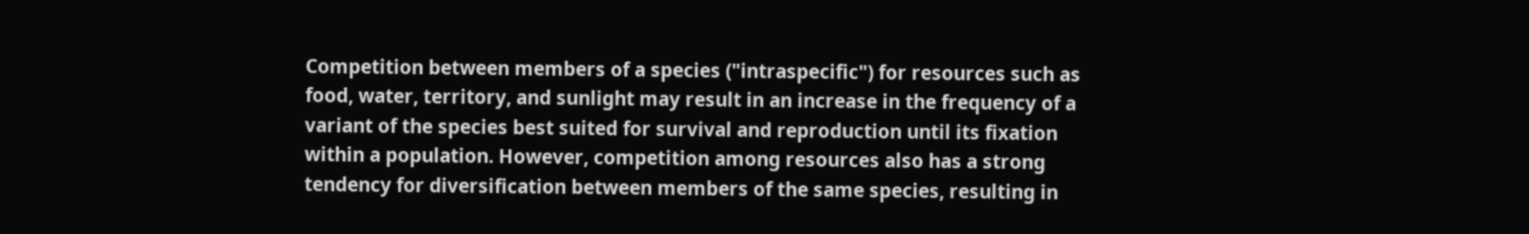Competition between members of a species ("intraspecific") for resources such as food, water, territory, and sunlight may result in an increase in the frequency of a variant of the species best suited for survival and reproduction until its fixation within a population. However, competition among resources also has a strong tendency for diversification between members of the same species, resulting in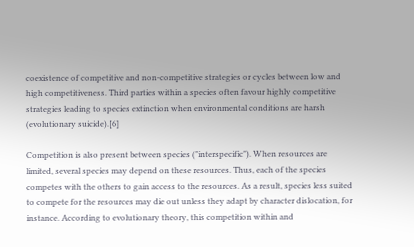coexistence of competitive and non-competitive strategies or cycles between low and high competitiveness. Third parties within a species often favour highly competitive strategies leading to species extinction when environmental conditions are harsh (evolutionary suicide).[6]

Competition is also present between species ("interspecific"). When resources are limited, several species may depend on these resources. Thus, each of the species competes with the others to gain access to the resources. As a result, species less suited to compete for the resources may die out unless they adapt by character dislocation, for instance. According to evolutionary theory, this competition within and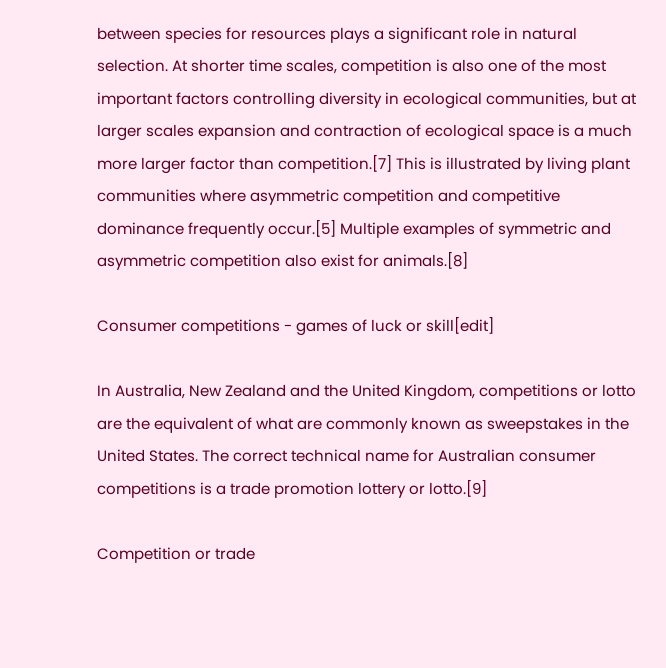between species for resources plays a significant role in natural selection. At shorter time scales, competition is also one of the most important factors controlling diversity in ecological communities, but at larger scales expansion and contraction of ecological space is a much more larger factor than competition.[7] This is illustrated by living plant communities where asymmetric competition and competitive dominance frequently occur.[5] Multiple examples of symmetric and asymmetric competition also exist for animals.[8]

Consumer competitions - games of luck or skill[edit]

In Australia, New Zealand and the United Kingdom, competitions or lotto are the equivalent of what are commonly known as sweepstakes in the United States. The correct technical name for Australian consumer competitions is a trade promotion lottery or lotto.[9]

Competition or trade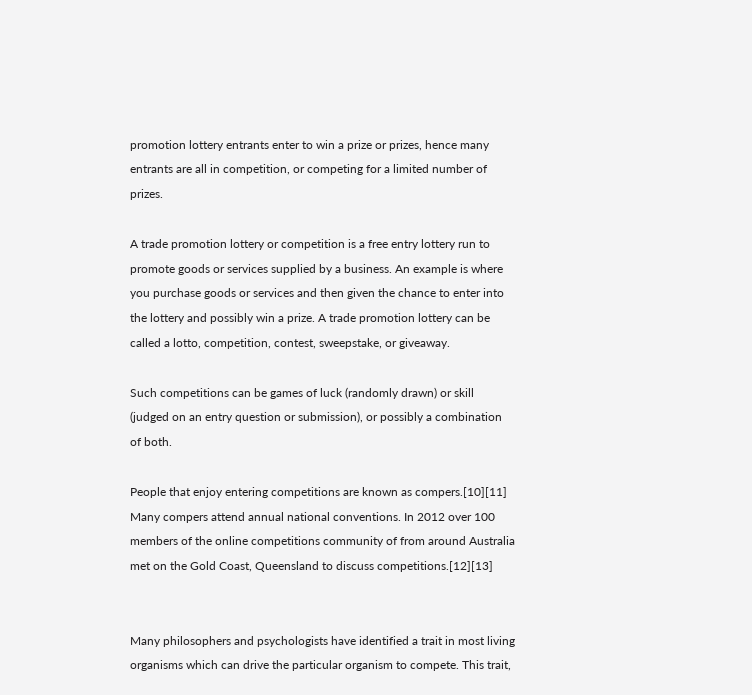promotion lottery entrants enter to win a prize or prizes, hence many entrants are all in competition, or competing for a limited number of prizes.

A trade promotion lottery or competition is a free entry lottery run to promote goods or services supplied by a business. An example is where you purchase goods or services and then given the chance to enter into the lottery and possibly win a prize. A trade promotion lottery can be called a lotto, competition, contest, sweepstake, or giveaway.

Such competitions can be games of luck (randomly drawn) or skill (judged on an entry question or submission), or possibly a combination of both.

People that enjoy entering competitions are known as compers.[10][11] Many compers attend annual national conventions. In 2012 over 100 members of the online competitions community of from around Australia met on the Gold Coast, Queensland to discuss competitions.[12][13]


Many philosophers and psychologists have identified a trait in most living organisms which can drive the particular organism to compete. This trait,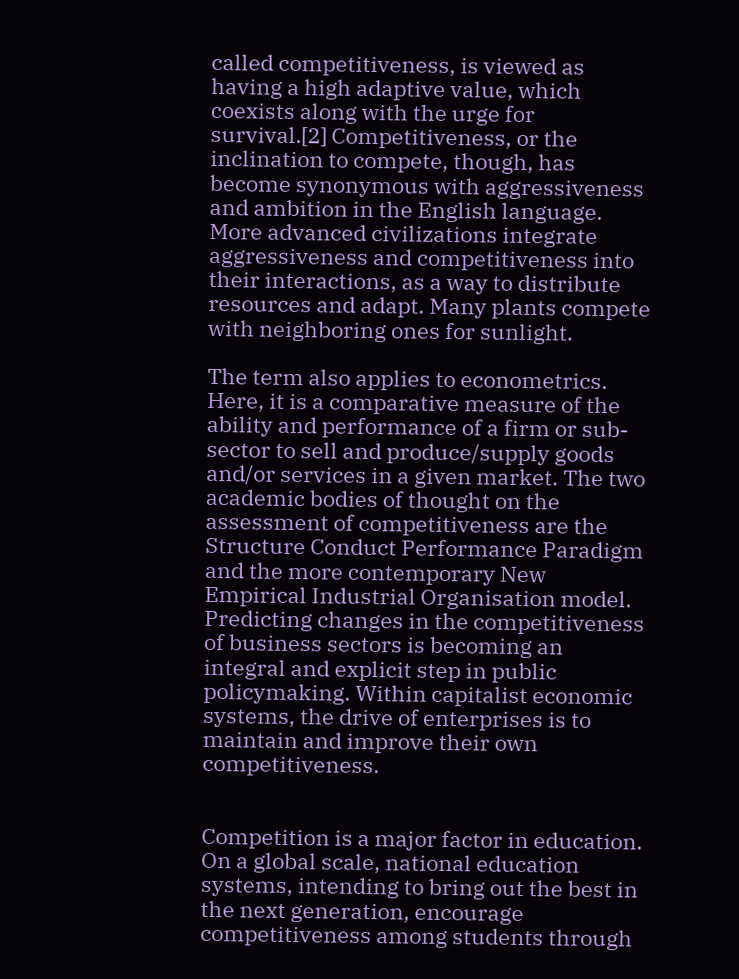called competitiveness, is viewed as having a high adaptive value, which coexists along with the urge for survival.[2] Competitiveness, or the inclination to compete, though, has become synonymous with aggressiveness and ambition in the English language. More advanced civilizations integrate aggressiveness and competitiveness into their interactions, as a way to distribute resources and adapt. Many plants compete with neighboring ones for sunlight.

The term also applies to econometrics. Here, it is a comparative measure of the ability and performance of a firm or sub-sector to sell and produce/supply goods and/or services in a given market. The two academic bodies of thought on the assessment of competitiveness are the Structure Conduct Performance Paradigm and the more contemporary New Empirical Industrial Organisation model. Predicting changes in the competitiveness of business sectors is becoming an integral and explicit step in public policymaking. Within capitalist economic systems, the drive of enterprises is to maintain and improve their own competitiveness.


Competition is a major factor in education. On a global scale, national education systems, intending to bring out the best in the next generation, encourage competitiveness among students through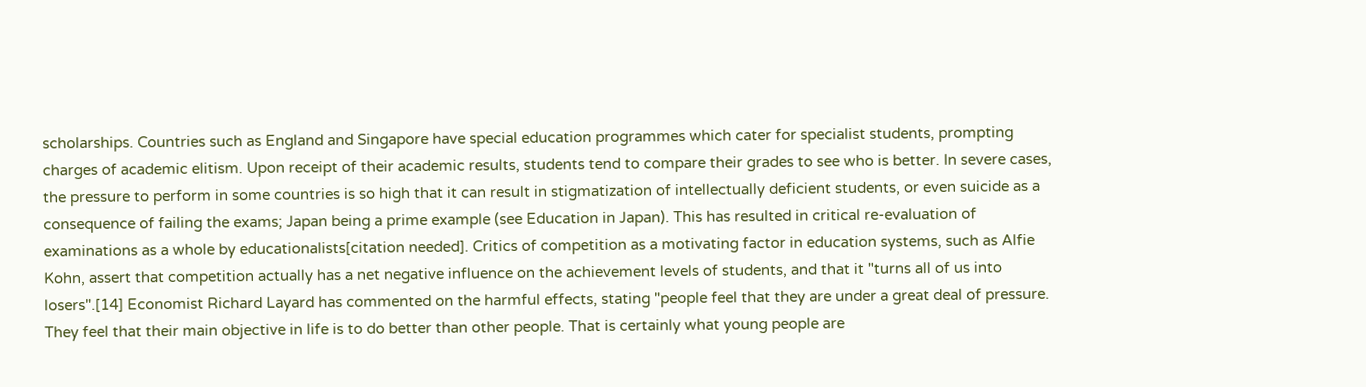scholarships. Countries such as England and Singapore have special education programmes which cater for specialist students, prompting charges of academic elitism. Upon receipt of their academic results, students tend to compare their grades to see who is better. In severe cases, the pressure to perform in some countries is so high that it can result in stigmatization of intellectually deficient students, or even suicide as a consequence of failing the exams; Japan being a prime example (see Education in Japan). This has resulted in critical re-evaluation of examinations as a whole by educationalists[citation needed]. Critics of competition as a motivating factor in education systems, such as Alfie Kohn, assert that competition actually has a net negative influence on the achievement levels of students, and that it "turns all of us into losers".[14] Economist Richard Layard has commented on the harmful effects, stating "people feel that they are under a great deal of pressure. They feel that their main objective in life is to do better than other people. That is certainly what young people are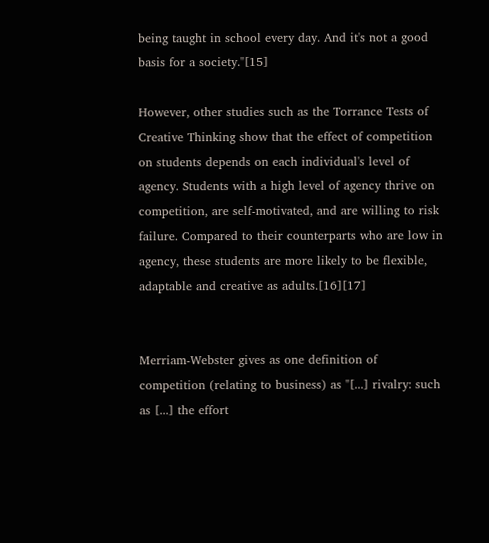being taught in school every day. And it's not a good basis for a society."[15]

However, other studies such as the Torrance Tests of Creative Thinking show that the effect of competition on students depends on each individual's level of agency. Students with a high level of agency thrive on competition, are self-motivated, and are willing to risk failure. Compared to their counterparts who are low in agency, these students are more likely to be flexible, adaptable and creative as adults.[16][17]


Merriam-Webster gives as one definition of competition (relating to business) as "[...] rivalry: such as [...] the effort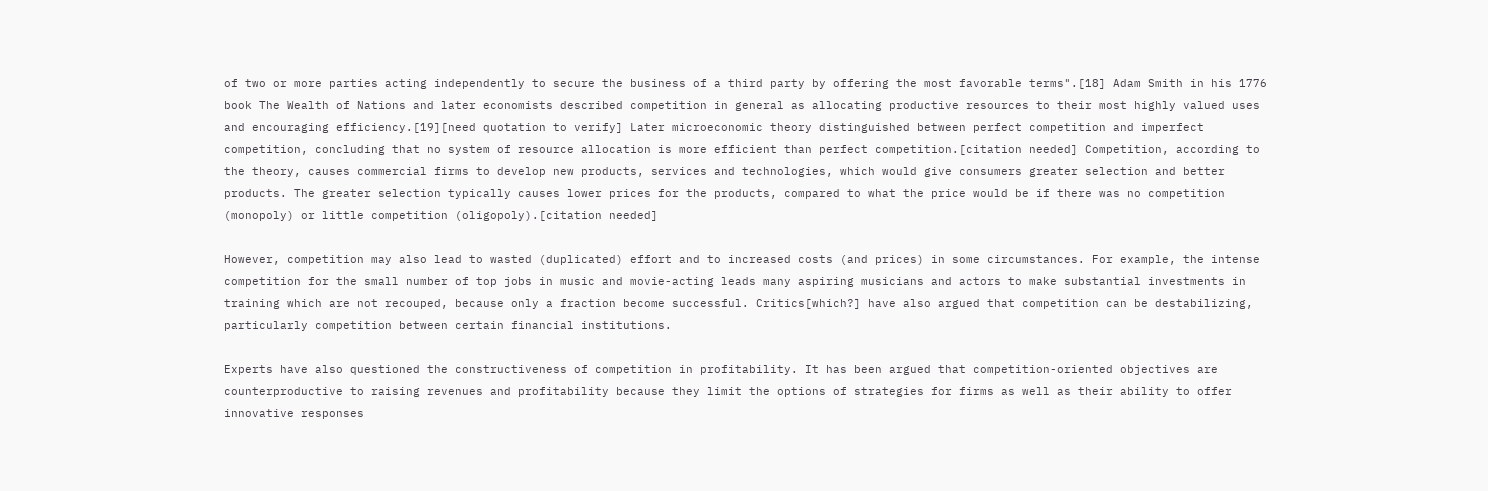of two or more parties acting independently to secure the business of a third party by offering the most favorable terms".[18] Adam Smith in his 1776 book The Wealth of Nations and later economists described competition in general as allocating productive resources to their most highly valued uses and encouraging efficiency.[19][need quotation to verify] Later microeconomic theory distinguished between perfect competition and imperfect competition, concluding that no system of resource allocation is more efficient than perfect competition.[citation needed] Competition, according to the theory, causes commercial firms to develop new products, services and technologies, which would give consumers greater selection and better products. The greater selection typically causes lower prices for the products, compared to what the price would be if there was no competition (monopoly) or little competition (oligopoly).[citation needed]

However, competition may also lead to wasted (duplicated) effort and to increased costs (and prices) in some circumstances. For example, the intense competition for the small number of top jobs in music and movie-acting leads many aspiring musicians and actors to make substantial investments in training which are not recouped, because only a fraction become successful. Critics[which?] have also argued that competition can be destabilizing, particularly competition between certain financial institutions.

Experts have also questioned the constructiveness of competition in profitability. It has been argued that competition-oriented objectives are counterproductive to raising revenues and profitability because they limit the options of strategies for firms as well as their ability to offer innovative responses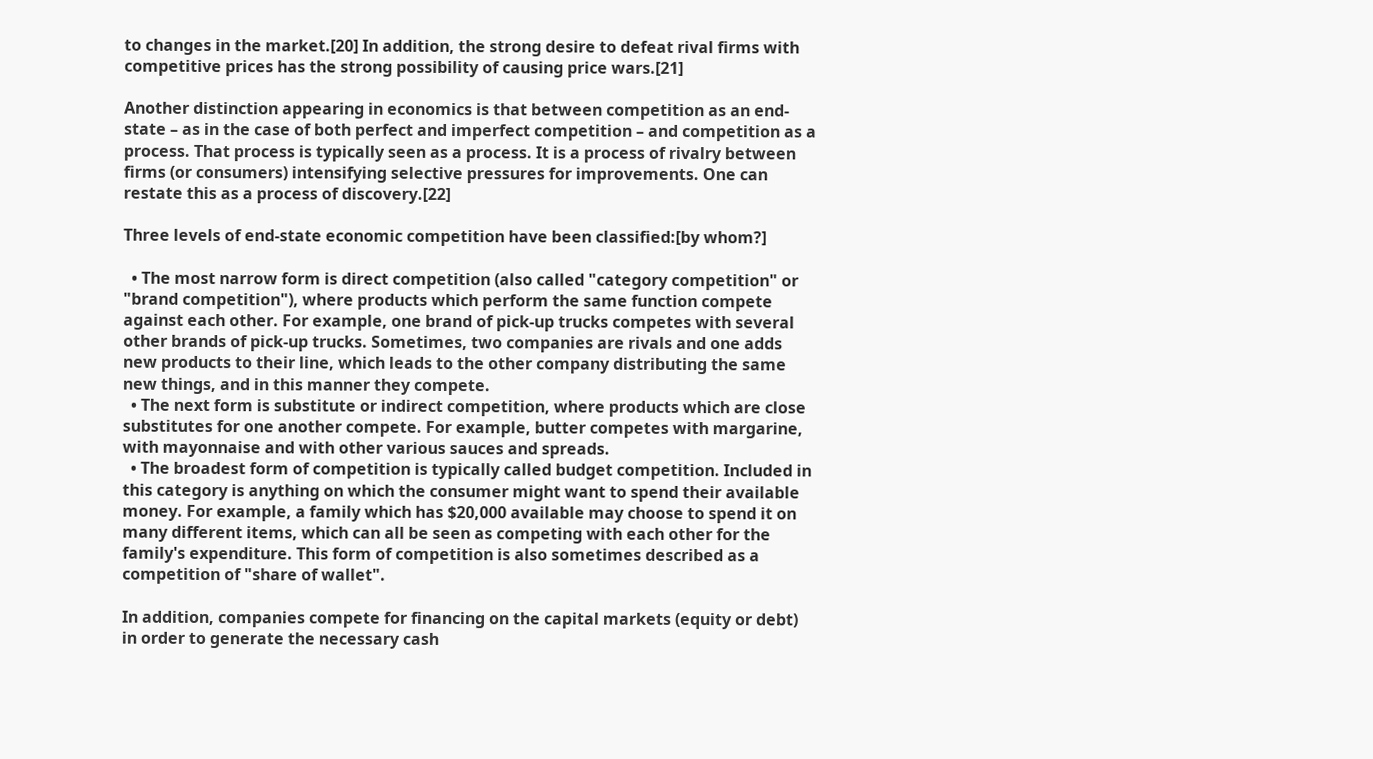to changes in the market.[20] In addition, the strong desire to defeat rival firms with competitive prices has the strong possibility of causing price wars.[21]

Another distinction appearing in economics is that between competition as an end-state – as in the case of both perfect and imperfect competition – and competition as a process. That process is typically seen as a process. It is a process of rivalry between firms (or consumers) intensifying selective pressures for improvements. One can restate this as a process of discovery.[22]

Three levels of end-state economic competition have been classified:[by whom?]

  • The most narrow form is direct competition (also called "category competition" or "brand competition"), where products which perform the same function compete against each other. For example, one brand of pick-up trucks competes with several other brands of pick-up trucks. Sometimes, two companies are rivals and one adds new products to their line, which leads to the other company distributing the same new things, and in this manner they compete.
  • The next form is substitute or indirect competition, where products which are close substitutes for one another compete. For example, butter competes with margarine, with mayonnaise and with other various sauces and spreads.
  • The broadest form of competition is typically called budget competition. Included in this category is anything on which the consumer might want to spend their available money. For example, a family which has $20,000 available may choose to spend it on many different items, which can all be seen as competing with each other for the family's expenditure. This form of competition is also sometimes described as a competition of "share of wallet".

In addition, companies compete for financing on the capital markets (equity or debt) in order to generate the necessary cash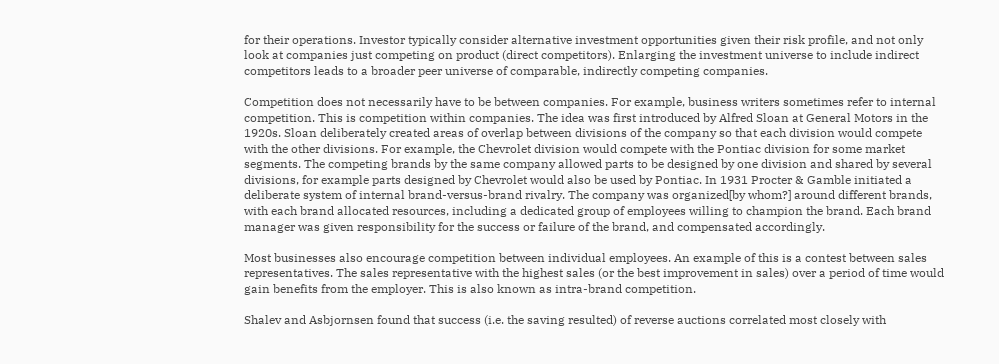for their operations. Investor typically consider alternative investment opportunities given their risk profile, and not only look at companies just competing on product (direct competitors). Enlarging the investment universe to include indirect competitors leads to a broader peer universe of comparable, indirectly competing companies.

Competition does not necessarily have to be between companies. For example, business writers sometimes refer to internal competition. This is competition within companies. The idea was first introduced by Alfred Sloan at General Motors in the 1920s. Sloan deliberately created areas of overlap between divisions of the company so that each division would compete with the other divisions. For example, the Chevrolet division would compete with the Pontiac division for some market segments. The competing brands by the same company allowed parts to be designed by one division and shared by several divisions, for example parts designed by Chevrolet would also be used by Pontiac. In 1931 Procter & Gamble initiated a deliberate system of internal brand-versus-brand rivalry. The company was organized[by whom?] around different brands, with each brand allocated resources, including a dedicated group of employees willing to champion the brand. Each brand manager was given responsibility for the success or failure of the brand, and compensated accordingly.

Most businesses also encourage competition between individual employees. An example of this is a contest between sales representatives. The sales representative with the highest sales (or the best improvement in sales) over a period of time would gain benefits from the employer. This is also known as intra-brand competition.

Shalev and Asbjornsen found that success (i.e. the saving resulted) of reverse auctions correlated most closely with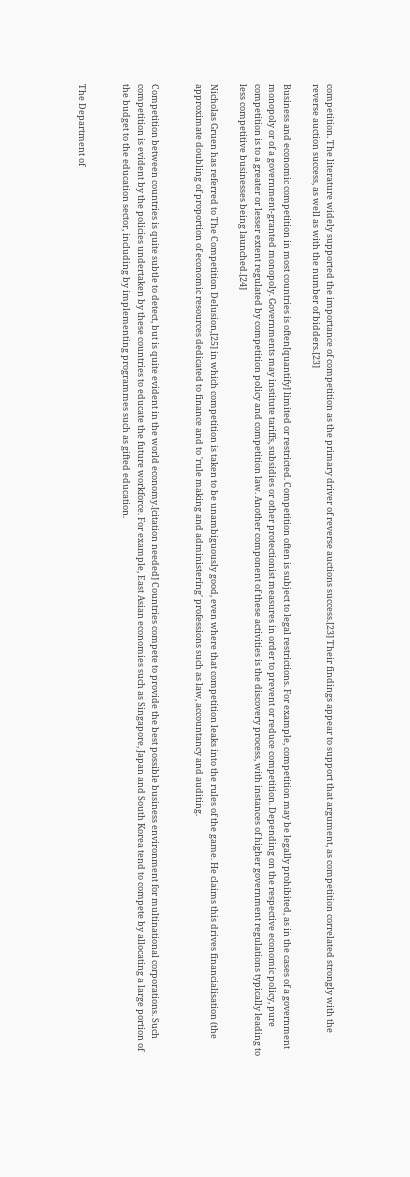competition. The literature widely supported the importance of competition as the primary driver of reverse auctions success.[23] Their findings appear to support that argument, as competition correlated strongly with the reverse auction success, as well as with the number of bidders.[23]

Business and economic competition in most countries is often[quantify] limited or restricted. Competition often is subject to legal restrictions. For example, competition may be legally prohibited, as in the cases of a government monopoly or of a government-granted monopoly. Governments may institute tariffs, subsidies or other protectionist measures in order to prevent or reduce competition. Depending on the respective economic policy, pure competition is to a greater or lesser extent regulated by competition policy and competition law. Another component of these activities is the discovery process, with instances of higher government regulations typically leading to less competitive businesses being launched.[24]

Nicholas Gruen has referred to The Competition Delusion,[25] in which competition is taken to be unambiguously good, even where that competition leaks into the rules of the game. He claims this drives financialisation (the approximate doubling of proportion of economic resources dedicated to finance and to 'rule making and administering' professions such as law, accountancy and auditing.


Competition between countries is quite subtle to detect, but is quite evident in the world economy.[citation needed] Countries compete to provide the best possible business environment for multinational corporations. Such competition is evident by the policies undertaken by these countries to educate the future workforce. For example, East Asian economies such as Singapore, Japan and South Korea tend to compete by allocating a large portion of the budget to the education sector, including by implementing programmes such as gifted education.


The Department of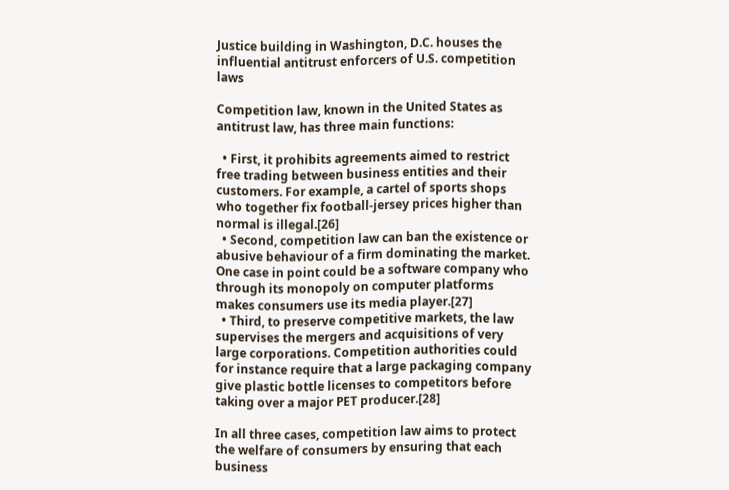Justice building in Washington, D.C. houses the influential antitrust enforcers of U.S. competition laws

Competition law, known in the United States as antitrust law, has three main functions:

  • First, it prohibits agreements aimed to restrict free trading between business entities and their customers. For example, a cartel of sports shops who together fix football-jersey prices higher than normal is illegal.[26]
  • Second, competition law can ban the existence or abusive behaviour of a firm dominating the market. One case in point could be a software company who through its monopoly on computer platforms makes consumers use its media player.[27]
  • Third, to preserve competitive markets, the law supervises the mergers and acquisitions of very large corporations. Competition authorities could for instance require that a large packaging company give plastic bottle licenses to competitors before taking over a major PET producer.[28]

In all three cases, competition law aims to protect the welfare of consumers by ensuring that each business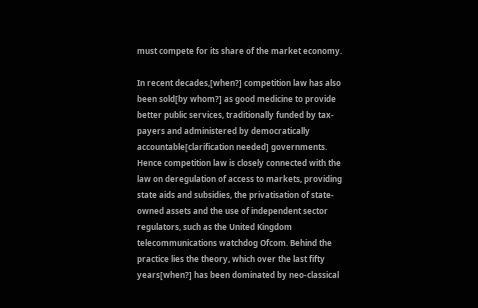must compete for its share of the market economy.

In recent decades,[when?] competition law has also been sold[by whom?] as good medicine to provide better public services, traditionally funded by tax-payers and administered by democratically accountable[clarification needed] governments. Hence competition law is closely connected with the law on deregulation of access to markets, providing state aids and subsidies, the privatisation of state-owned assets and the use of independent sector regulators, such as the United Kingdom telecommunications watchdog Ofcom. Behind the practice lies the theory, which over the last fifty years[when?] has been dominated by neo-classical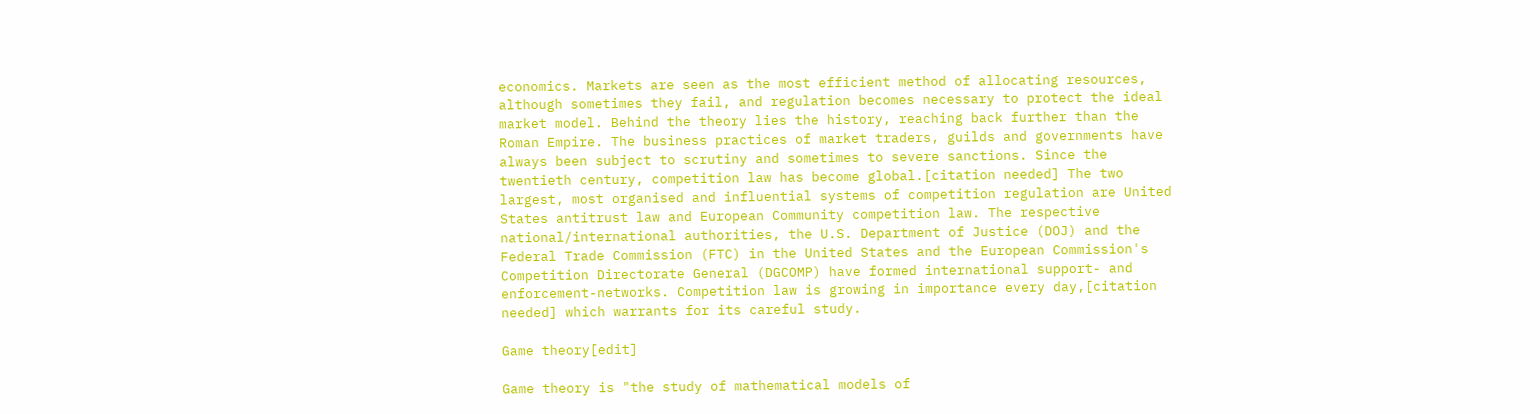economics. Markets are seen as the most efficient method of allocating resources, although sometimes they fail, and regulation becomes necessary to protect the ideal market model. Behind the theory lies the history, reaching back further than the Roman Empire. The business practices of market traders, guilds and governments have always been subject to scrutiny and sometimes to severe sanctions. Since the twentieth century, competition law has become global.[citation needed] The two largest, most organised and influential systems of competition regulation are United States antitrust law and European Community competition law. The respective national/international authorities, the U.S. Department of Justice (DOJ) and the Federal Trade Commission (FTC) in the United States and the European Commission's Competition Directorate General (DGCOMP) have formed international support- and enforcement-networks. Competition law is growing in importance every day,[citation needed] which warrants for its careful study.

Game theory[edit]

Game theory is "the study of mathematical models of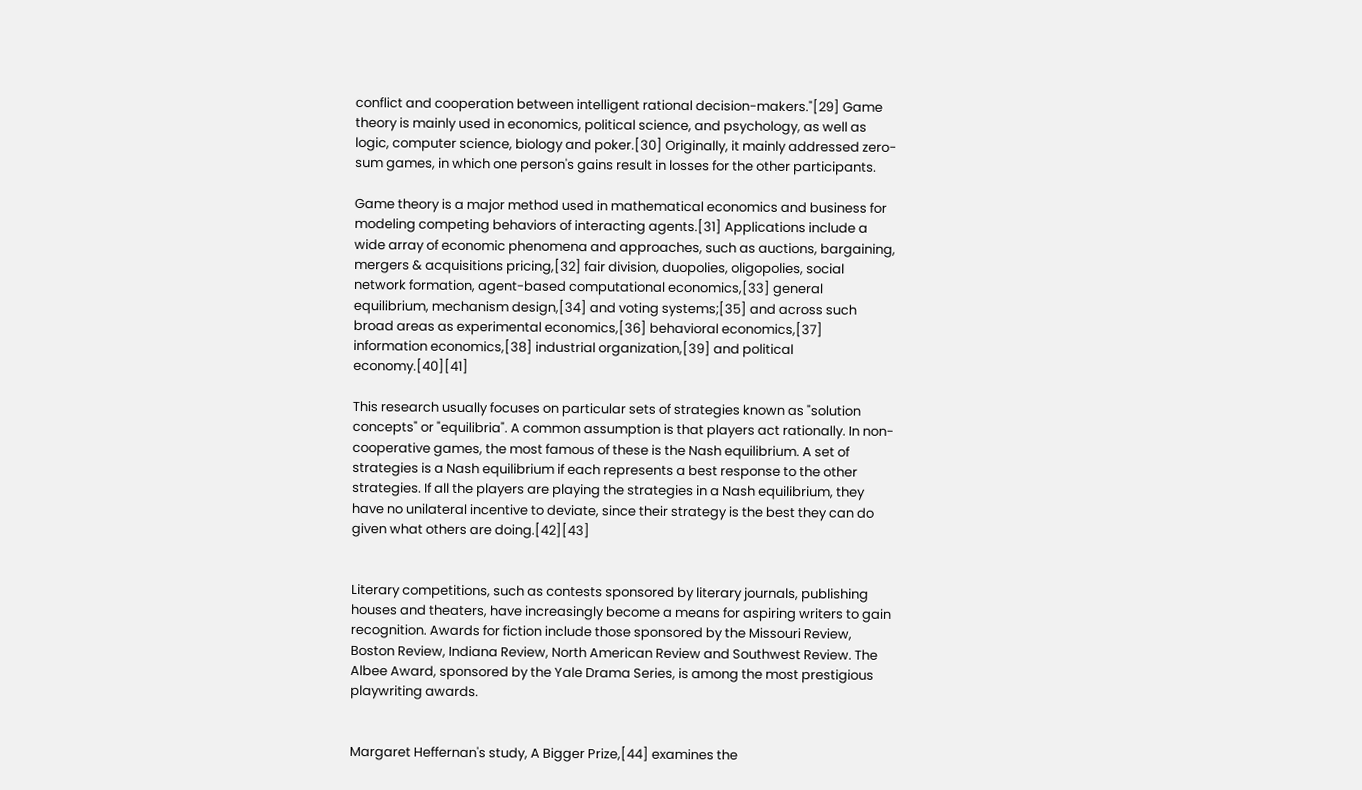conflict and cooperation between intelligent rational decision-makers."[29] Game theory is mainly used in economics, political science, and psychology, as well as logic, computer science, biology and poker.[30] Originally, it mainly addressed zero-sum games, in which one person's gains result in losses for the other participants.

Game theory is a major method used in mathematical economics and business for modeling competing behaviors of interacting agents.[31] Applications include a wide array of economic phenomena and approaches, such as auctions, bargaining, mergers & acquisitions pricing,[32] fair division, duopolies, oligopolies, social network formation, agent-based computational economics,[33] general equilibrium, mechanism design,[34] and voting systems;[35] and across such broad areas as experimental economics,[36] behavioral economics,[37] information economics,[38] industrial organization,[39] and political economy.[40][41]

This research usually focuses on particular sets of strategies known as "solution concepts" or "equilibria". A common assumption is that players act rationally. In non-cooperative games, the most famous of these is the Nash equilibrium. A set of strategies is a Nash equilibrium if each represents a best response to the other strategies. If all the players are playing the strategies in a Nash equilibrium, they have no unilateral incentive to deviate, since their strategy is the best they can do given what others are doing.[42][43]


Literary competitions, such as contests sponsored by literary journals, publishing houses and theaters, have increasingly become a means for aspiring writers to gain recognition. Awards for fiction include those sponsored by the Missouri Review, Boston Review, Indiana Review, North American Review and Southwest Review. The Albee Award, sponsored by the Yale Drama Series, is among the most prestigious playwriting awards.


Margaret Heffernan's study, A Bigger Prize,[44] examines the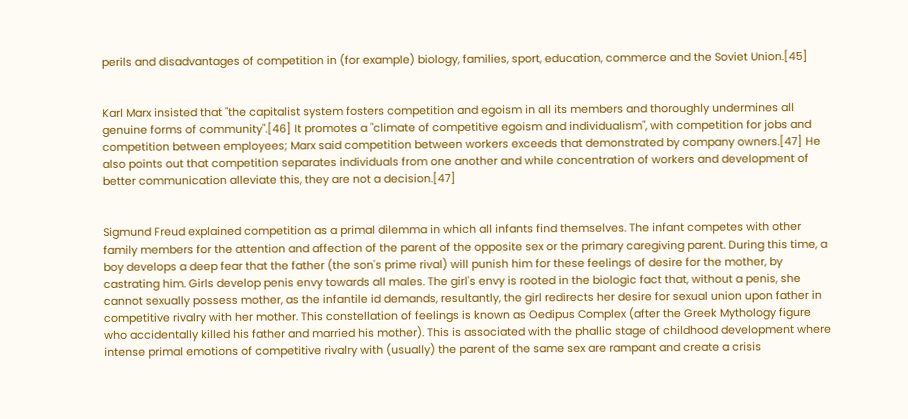perils and disadvantages of competition in (for example) biology, families, sport, education, commerce and the Soviet Union.[45]


Karl Marx insisted that "the capitalist system fosters competition and egoism in all its members and thoroughly undermines all genuine forms of community".[46] It promotes a "climate of competitive egoism and individualism", with competition for jobs and competition between employees; Marx said competition between workers exceeds that demonstrated by company owners.[47] He also points out that competition separates individuals from one another and while concentration of workers and development of better communication alleviate this, they are not a decision.[47]


Sigmund Freud explained competition as a primal dilemma in which all infants find themselves. The infant competes with other family members for the attention and affection of the parent of the opposite sex or the primary caregiving parent. During this time, a boy develops a deep fear that the father (the son's prime rival) will punish him for these feelings of desire for the mother, by castrating him. Girls develop penis envy towards all males. The girl's envy is rooted in the biologic fact that, without a penis, she cannot sexually possess mother, as the infantile id demands, resultantly, the girl redirects her desire for sexual union upon father in competitive rivalry with her mother. This constellation of feelings is known as Oedipus Complex (after the Greek Mythology figure who accidentally killed his father and married his mother). This is associated with the phallic stage of childhood development where intense primal emotions of competitive rivalry with (usually) the parent of the same sex are rampant and create a crisis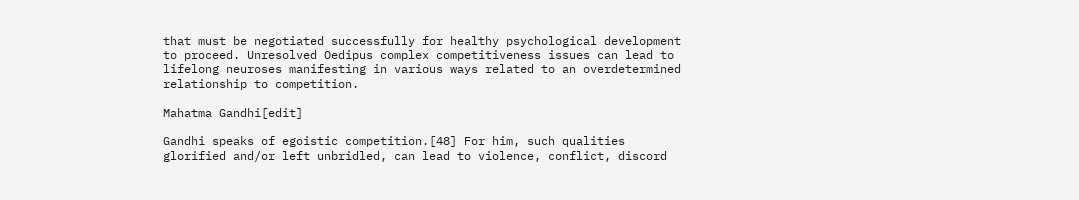that must be negotiated successfully for healthy psychological development to proceed. Unresolved Oedipus complex competitiveness issues can lead to lifelong neuroses manifesting in various ways related to an overdetermined relationship to competition.

Mahatma Gandhi[edit]

Gandhi speaks of egoistic competition.[48] For him, such qualities glorified and/or left unbridled, can lead to violence, conflict, discord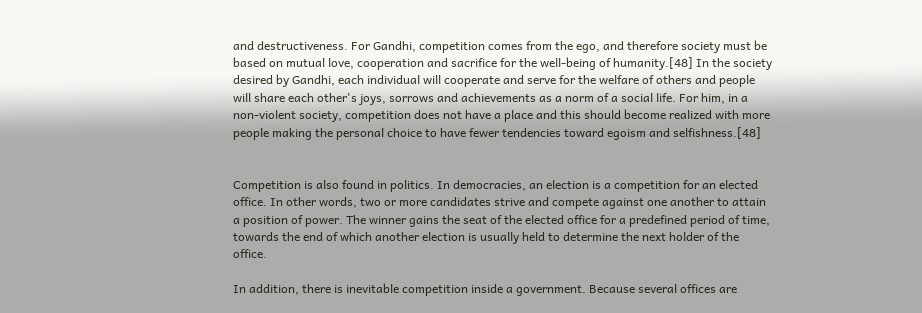and destructiveness. For Gandhi, competition comes from the ego, and therefore society must be based on mutual love, cooperation and sacrifice for the well-being of humanity.[48] In the society desired by Gandhi, each individual will cooperate and serve for the welfare of others and people will share each other's joys, sorrows and achievements as a norm of a social life. For him, in a non-violent society, competition does not have a place and this should become realized with more people making the personal choice to have fewer tendencies toward egoism and selfishness.[48]


Competition is also found in politics. In democracies, an election is a competition for an elected office. In other words, two or more candidates strive and compete against one another to attain a position of power. The winner gains the seat of the elected office for a predefined period of time, towards the end of which another election is usually held to determine the next holder of the office.

In addition, there is inevitable competition inside a government. Because several offices are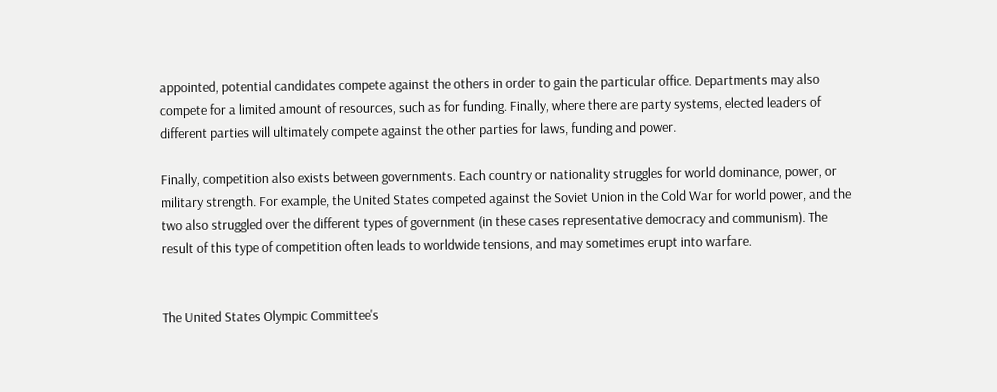appointed, potential candidates compete against the others in order to gain the particular office. Departments may also compete for a limited amount of resources, such as for funding. Finally, where there are party systems, elected leaders of different parties will ultimately compete against the other parties for laws, funding and power.

Finally, competition also exists between governments. Each country or nationality struggles for world dominance, power, or military strength. For example, the United States competed against the Soviet Union in the Cold War for world power, and the two also struggled over the different types of government (in these cases representative democracy and communism). The result of this type of competition often leads to worldwide tensions, and may sometimes erupt into warfare.


The United States Olympic Committee's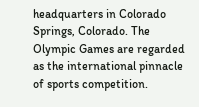headquarters in Colorado Springs, Colorado. The Olympic Games are regarded as the international pinnacle of sports competition.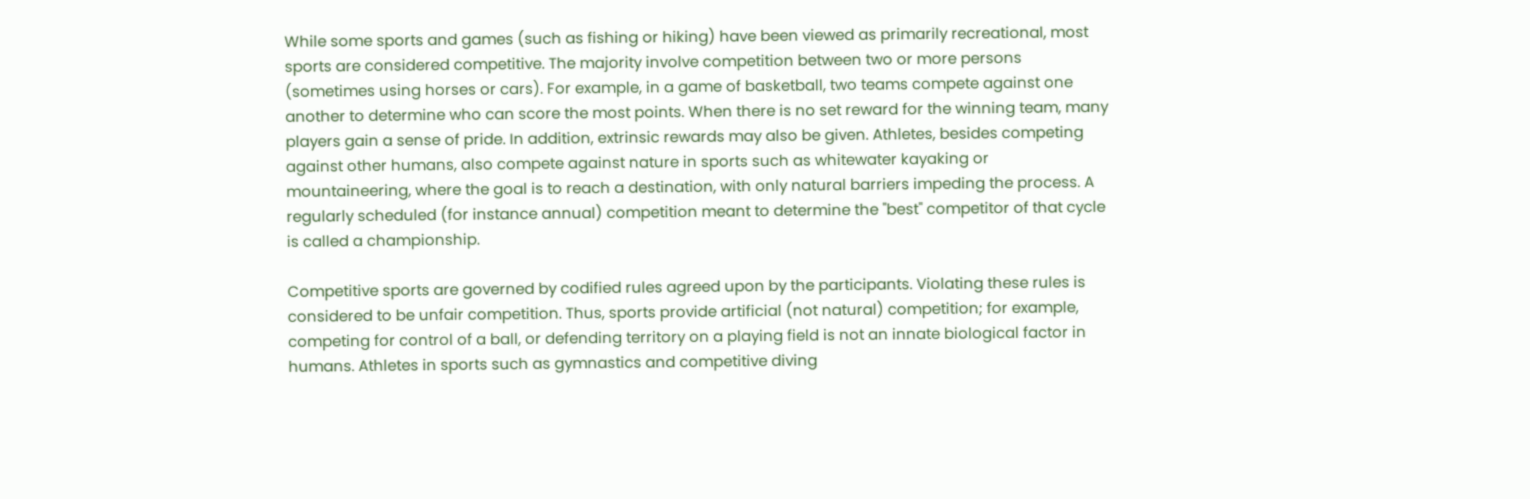While some sports and games (such as fishing or hiking) have been viewed as primarily recreational, most sports are considered competitive. The majority involve competition between two or more persons (sometimes using horses or cars). For example, in a game of basketball, two teams compete against one another to determine who can score the most points. When there is no set reward for the winning team, many players gain a sense of pride. In addition, extrinsic rewards may also be given. Athletes, besides competing against other humans, also compete against nature in sports such as whitewater kayaking or mountaineering, where the goal is to reach a destination, with only natural barriers impeding the process. A regularly scheduled (for instance annual) competition meant to determine the "best" competitor of that cycle is called a championship.

Competitive sports are governed by codified rules agreed upon by the participants. Violating these rules is considered to be unfair competition. Thus, sports provide artificial (not natural) competition; for example, competing for control of a ball, or defending territory on a playing field is not an innate biological factor in humans. Athletes in sports such as gymnastics and competitive diving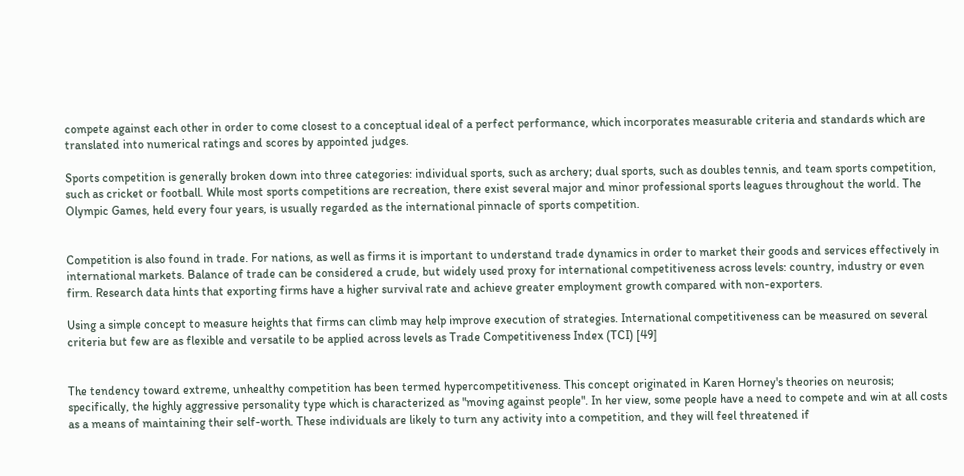compete against each other in order to come closest to a conceptual ideal of a perfect performance, which incorporates measurable criteria and standards which are translated into numerical ratings and scores by appointed judges.

Sports competition is generally broken down into three categories: individual sports, such as archery; dual sports, such as doubles tennis, and team sports competition, such as cricket or football. While most sports competitions are recreation, there exist several major and minor professional sports leagues throughout the world. The Olympic Games, held every four years, is usually regarded as the international pinnacle of sports competition.


Competition is also found in trade. For nations, as well as firms it is important to understand trade dynamics in order to market their goods and services effectively in international markets. Balance of trade can be considered a crude, but widely used proxy for international competitiveness across levels: country, industry or even firm. Research data hints that exporting firms have a higher survival rate and achieve greater employment growth compared with non-exporters.

Using a simple concept to measure heights that firms can climb may help improve execution of strategies. International competitiveness can be measured on several criteria but few are as flexible and versatile to be applied across levels as Trade Competitiveness Index (TCI) [49]


The tendency toward extreme, unhealthy competition has been termed hypercompetitiveness. This concept originated in Karen Horney's theories on neurosis; specifically, the highly aggressive personality type which is characterized as "moving against people". In her view, some people have a need to compete and win at all costs as a means of maintaining their self-worth. These individuals are likely to turn any activity into a competition, and they will feel threatened if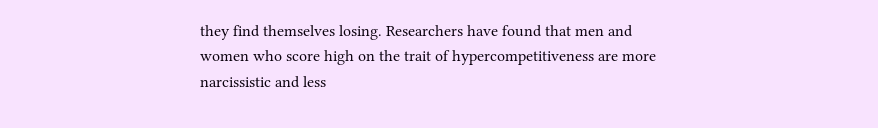they find themselves losing. Researchers have found that men and women who score high on the trait of hypercompetitiveness are more narcissistic and less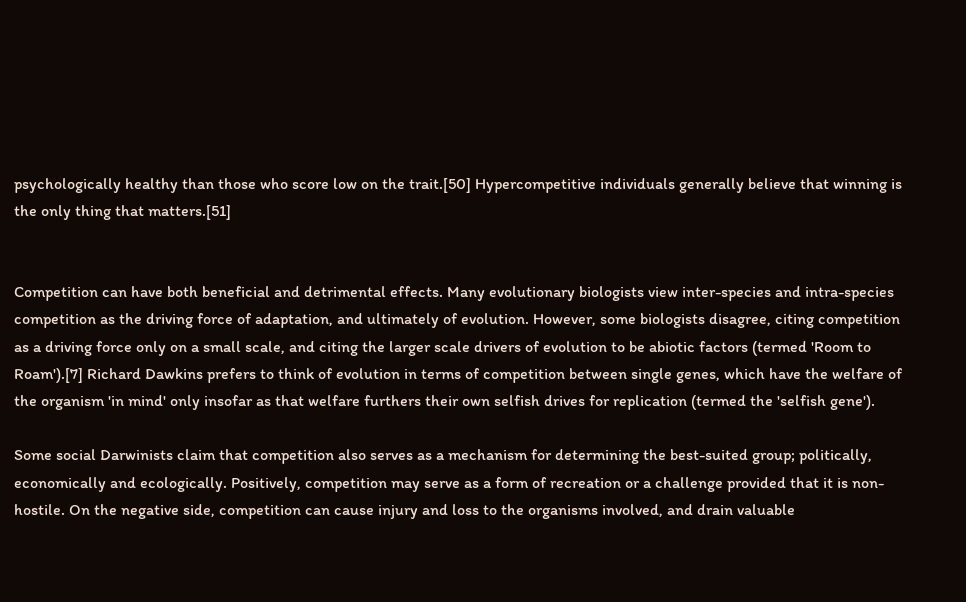psychologically healthy than those who score low on the trait.[50] Hypercompetitive individuals generally believe that winning is the only thing that matters.[51]


Competition can have both beneficial and detrimental effects. Many evolutionary biologists view inter-species and intra-species competition as the driving force of adaptation, and ultimately of evolution. However, some biologists disagree, citing competition as a driving force only on a small scale, and citing the larger scale drivers of evolution to be abiotic factors (termed 'Room to Roam').[7] Richard Dawkins prefers to think of evolution in terms of competition between single genes, which have the welfare of the organism 'in mind' only insofar as that welfare furthers their own selfish drives for replication (termed the 'selfish gene').

Some social Darwinists claim that competition also serves as a mechanism for determining the best-suited group; politically, economically and ecologically. Positively, competition may serve as a form of recreation or a challenge provided that it is non-hostile. On the negative side, competition can cause injury and loss to the organisms involved, and drain valuable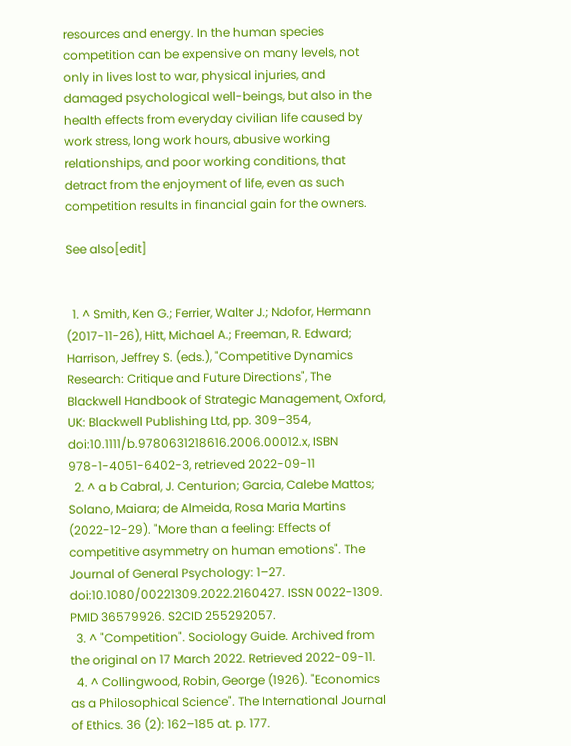resources and energy. In the human species competition can be expensive on many levels, not only in lives lost to war, physical injuries, and damaged psychological well-beings, but also in the health effects from everyday civilian life caused by work stress, long work hours, abusive working relationships, and poor working conditions, that detract from the enjoyment of life, even as such competition results in financial gain for the owners.

See also[edit]


  1. ^ Smith, Ken G.; Ferrier, Walter J.; Ndofor, Hermann (2017-11-26), Hitt, Michael A.; Freeman, R. Edward; Harrison, Jeffrey S. (eds.), "Competitive Dynamics Research: Critique and Future Directions", The Blackwell Handbook of Strategic Management, Oxford, UK: Blackwell Publishing Ltd, pp. 309–354, doi:10.1111/b.9780631218616.2006.00012.x, ISBN 978-1-4051-6402-3, retrieved 2022-09-11
  2. ^ a b Cabral, J. Centurion; Garcia, Calebe Mattos; Solano, Maiara; de Almeida, Rosa Maria Martins (2022-12-29). "More than a feeling: Effects of competitive asymmetry on human emotions". The Journal of General Psychology: 1–27. doi:10.1080/00221309.2022.2160427. ISSN 0022-1309. PMID 36579926. S2CID 255292057.
  3. ^ "Competition". Sociology Guide. Archived from the original on 17 March 2022. Retrieved 2022-09-11.
  4. ^ Collingwood, Robin, George (1926). "Economics as a Philosophical Science". The International Journal of Ethics. 36 (2): 162–185 at. p. 177.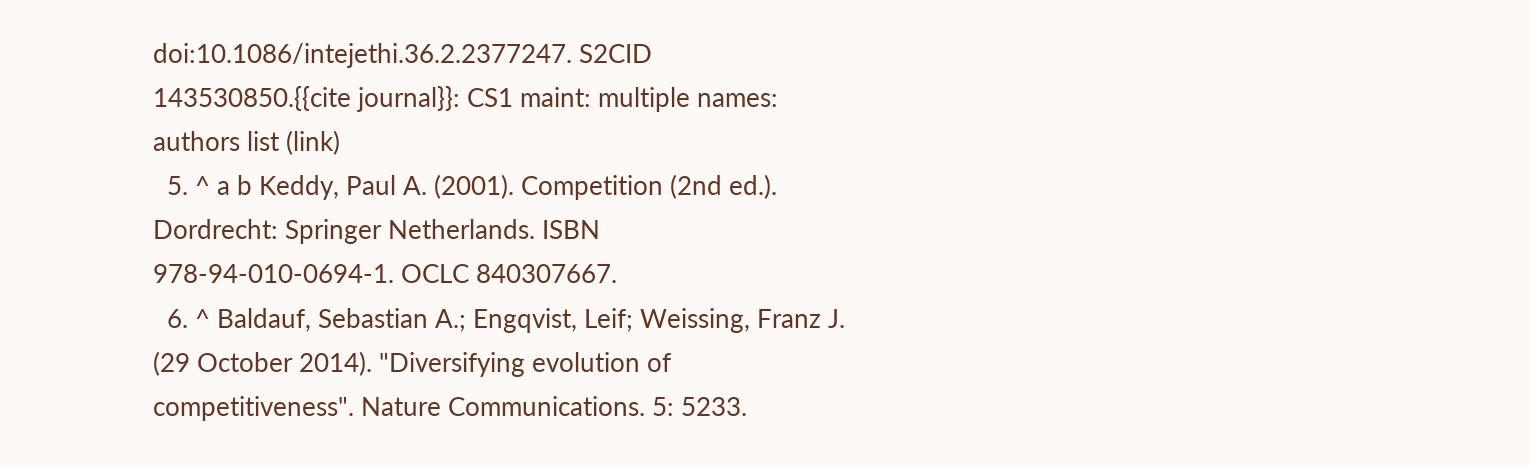doi:10.1086/intejethi.36.2.2377247. S2CID 143530850.{{cite journal}}: CS1 maint: multiple names: authors list (link)
  5. ^ a b Keddy, Paul A. (2001). Competition (2nd ed.). Dordrecht: Springer Netherlands. ISBN 978-94-010-0694-1. OCLC 840307667.
  6. ^ Baldauf, Sebastian A.; Engqvist, Leif; Weissing, Franz J. (29 October 2014). "Diversifying evolution of competitiveness". Nature Communications. 5: 5233.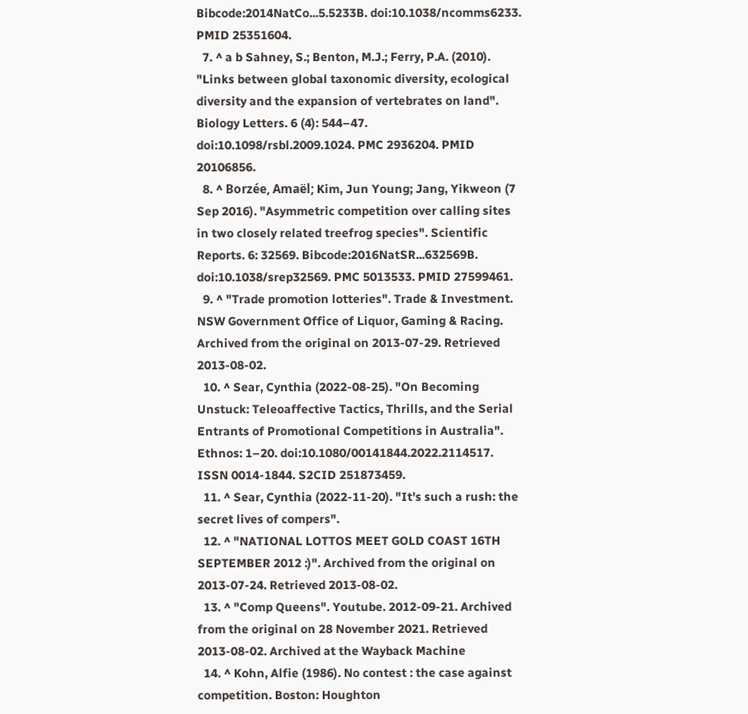Bibcode:2014NatCo...5.5233B. doi:10.1038/ncomms6233. PMID 25351604.
  7. ^ a b Sahney, S.; Benton, M.J.; Ferry, P.A. (2010). "Links between global taxonomic diversity, ecological diversity and the expansion of vertebrates on land". Biology Letters. 6 (4): 544–47. doi:10.1098/rsbl.2009.1024. PMC 2936204. PMID 20106856.
  8. ^ Borzée, Amaël; Kim, Jun Young; Jang, Yikweon (7 Sep 2016). "Asymmetric competition over calling sites in two closely related treefrog species". Scientific Reports. 6: 32569. Bibcode:2016NatSR...632569B. doi:10.1038/srep32569. PMC 5013533. PMID 27599461.
  9. ^ "Trade promotion lotteries". Trade & Investment. NSW Government Office of Liquor, Gaming & Racing. Archived from the original on 2013-07-29. Retrieved 2013-08-02.
  10. ^ Sear, Cynthia (2022-08-25). "On Becoming Unstuck: Teleoaffective Tactics, Thrills, and the Serial Entrants of Promotional Competitions in Australia". Ethnos: 1–20. doi:10.1080/00141844.2022.2114517. ISSN 0014-1844. S2CID 251873459.
  11. ^ Sear, Cynthia (2022-11-20). "It's such a rush: the secret lives of compers".
  12. ^ "NATIONAL LOTTOS MEET GOLD COAST 16TH SEPTEMBER 2012 :)". Archived from the original on 2013-07-24. Retrieved 2013-08-02.
  13. ^ "Comp Queens". Youtube. 2012-09-21. Archived from the original on 28 November 2021. Retrieved 2013-08-02. Archived at the Wayback Machine
  14. ^ Kohn, Alfie (1986). No contest : the case against competition. Boston: Houghton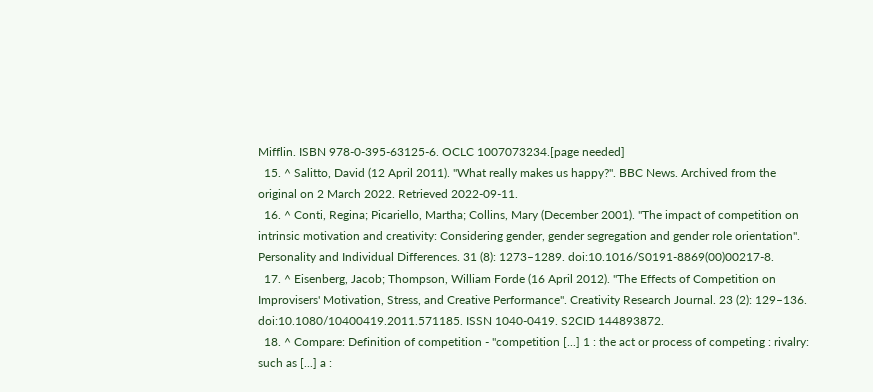Mifflin. ISBN 978-0-395-63125-6. OCLC 1007073234.[page needed]
  15. ^ Salitto, David (12 April 2011). "What really makes us happy?". BBC News. Archived from the original on 2 March 2022. Retrieved 2022-09-11.
  16. ^ Conti, Regina; Picariello, Martha; Collins, Mary (December 2001). "The impact of competition on intrinsic motivation and creativity: Considering gender, gender segregation and gender role orientation". Personality and Individual Differences. 31 (8): 1273–1289. doi:10.1016/S0191-8869(00)00217-8.
  17. ^ Eisenberg, Jacob; Thompson, William Forde (16 April 2012). "The Effects of Competition on Improvisers' Motivation, Stress, and Creative Performance". Creativity Research Journal. 23 (2): 129–136. doi:10.1080/10400419.2011.571185. ISSN 1040-0419. S2CID 144893872.
  18. ^ Compare: Definition of competition - "competition [...] 1 : the act or process of competing : rivalry: such as [...] a :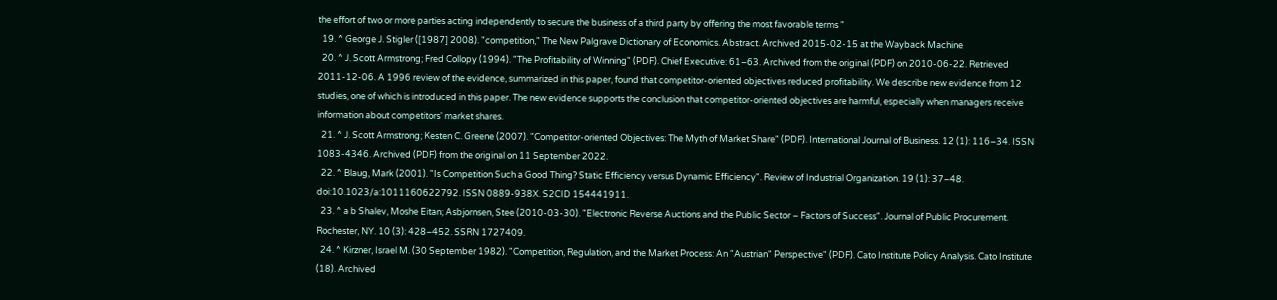the effort of two or more parties acting independently to secure the business of a third party by offering the most favorable terms "
  19. ^ George J. Stigler ([1987] 2008). "competition," The New Palgrave Dictionary of Economics. Abstract. Archived 2015-02-15 at the Wayback Machine
  20. ^ J. Scott Armstrong; Fred Collopy (1994). "The Profitability of Winning" (PDF). Chief Executive: 61–63. Archived from the original (PDF) on 2010-06-22. Retrieved 2011-12-06. A 1996 review of the evidence, summarized in this paper, found that competitor-oriented objectives reduced profitability. We describe new evidence from 12 studies, one of which is introduced in this paper. The new evidence supports the conclusion that competitor-oriented objectives are harmful, especially when managers receive information about competitors' market shares.
  21. ^ J. Scott Armstrong; Kesten C. Greene (2007). "Competitor-oriented Objectives: The Myth of Market Share" (PDF). International Journal of Business. 12 (1): 116–34. ISSN 1083-4346. Archived (PDF) from the original on 11 September 2022.
  22. ^ Blaug, Mark (2001). "Is Competition Such a Good Thing? Static Efficiency versus Dynamic Efficiency". Review of Industrial Organization. 19 (1): 37–48. doi:10.1023/a:1011160622792. ISSN 0889-938X. S2CID 154441911.
  23. ^ a b Shalev, Moshe Eitan; Asbjornsen, Stee (2010-03-30). "Electronic Reverse Auctions and the Public Sector – Factors of Success". Journal of Public Procurement. Rochester, NY. 10 (3): 428–452. SSRN 1727409.
  24. ^ Kirzner, Israel M. (30 September 1982). "Competition, Regulation, and the Market Process: An "Austrian" Perspective" (PDF). Cato Institute Policy Analysis. Cato Institute (18). Archived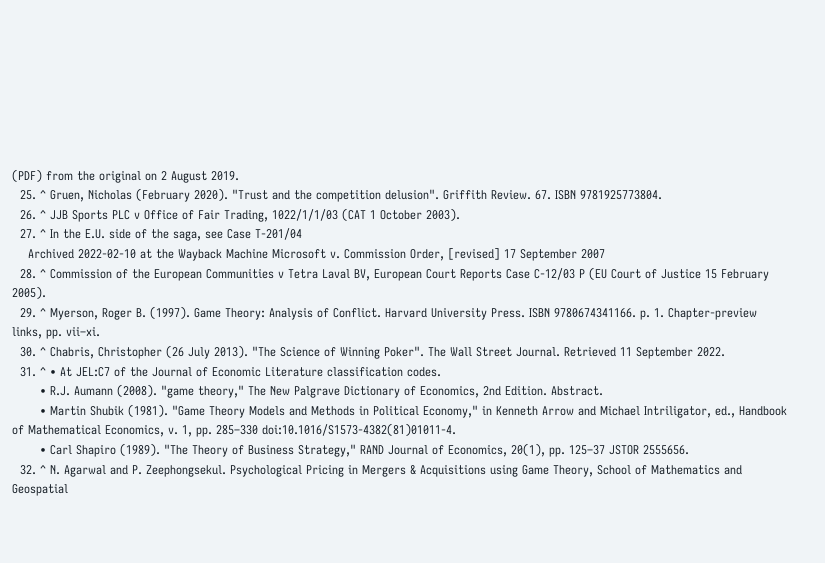(PDF) from the original on 2 August 2019.
  25. ^ Gruen, Nicholas (February 2020). "Trust and the competition delusion". Griffith Review. 67. ISBN 9781925773804.
  26. ^ JJB Sports PLC v Office of Fair Trading, 1022/1/1/03 (CAT 1 October 2003).
  27. ^ In the E.U. side of the saga, see Case T-201/04
    Archived 2022-02-10 at the Wayback Machine Microsoft v. Commission Order, [revised] 17 September 2007
  28. ^ Commission of the European Communities v Tetra Laval BV, European Court Reports Case C-12/03 P (EU Court of Justice 15 February 2005).
  29. ^ Myerson, Roger B. (1997). Game Theory: Analysis of Conflict. Harvard University Press. ISBN 9780674341166. p. 1. Chapter-preview links, pp. vii–xi.
  30. ^ Chabris, Christopher (26 July 2013). "The Science of Winning Poker". The Wall Street Journal. Retrieved 11 September 2022.
  31. ^ • At JEL:C7 of the Journal of Economic Literature classification codes.
       • R.J. Aumann (2008). "game theory," The New Palgrave Dictionary of Economics, 2nd Edition. Abstract.
       • Martin Shubik (1981). "Game Theory Models and Methods in Political Economy," in Kenneth Arrow and Michael Intriligator, ed., Handbook of Mathematical Economics, v. 1, pp. 285–330 doi:10.1016/S1573-4382(81)01011-4.
       • Carl Shapiro (1989). "The Theory of Business Strategy," RAND Journal of Economics, 20(1), pp. 125–37 JSTOR 2555656.
  32. ^ N. Agarwal and P. Zeephongsekul. Psychological Pricing in Mergers & Acquisitions using Game Theory, School of Mathematics and Geospatial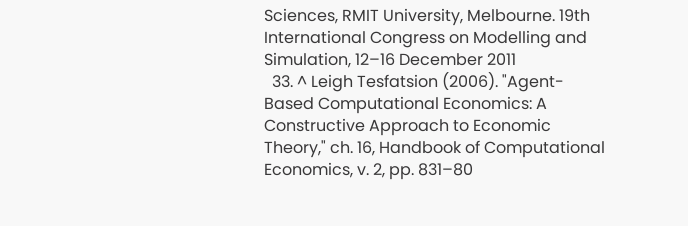Sciences, RMIT University, Melbourne. 19th International Congress on Modelling and Simulation, 12–16 December 2011
  33. ^ Leigh Tesfatsion (2006). "Agent-Based Computational Economics: A Constructive Approach to Economic Theory," ch. 16, Handbook of Computational Economics, v. 2, pp. 831–80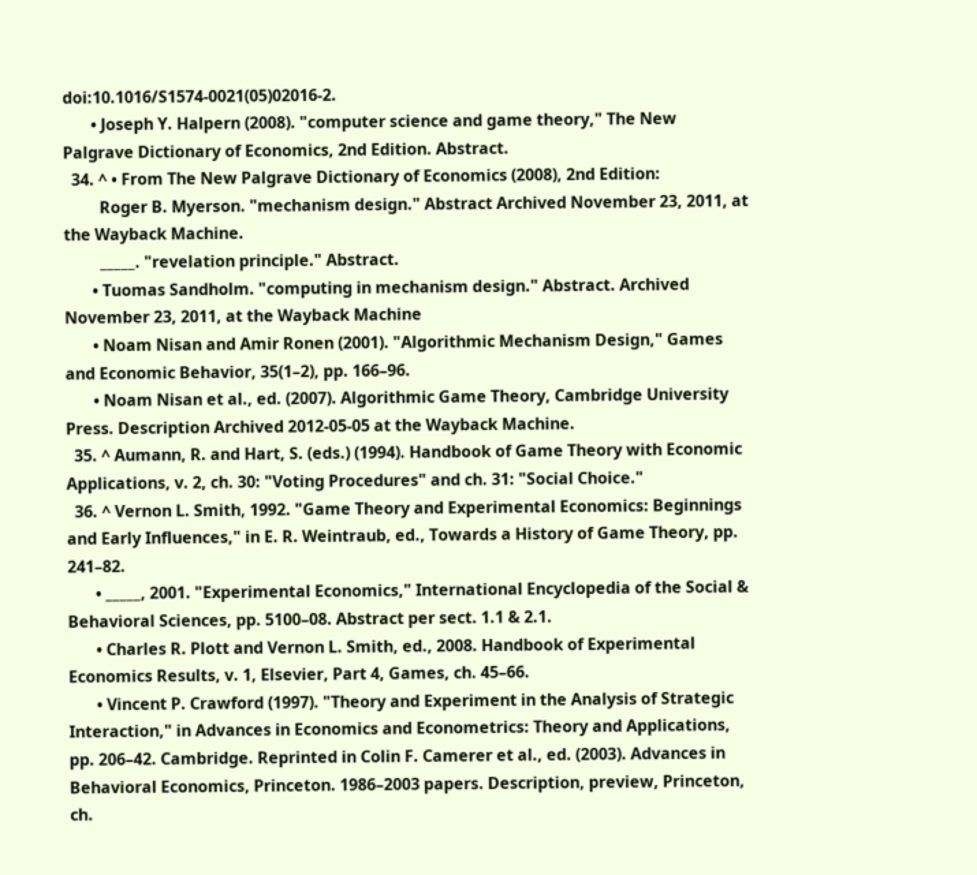doi:10.1016/S1574-0021(05)02016-2.
       • Joseph Y. Halpern (2008). "computer science and game theory," The New Palgrave Dictionary of Economics, 2nd Edition. Abstract.
  34. ^ • From The New Palgrave Dictionary of Economics (2008), 2nd Edition:
         Roger B. Myerson. "mechanism design." Abstract Archived November 23, 2011, at the Wayback Machine.
         _____. "revelation principle." Abstract.
       • Tuomas Sandholm. "computing in mechanism design." Abstract. Archived November 23, 2011, at the Wayback Machine
       • Noam Nisan and Amir Ronen (2001). "Algorithmic Mechanism Design," Games and Economic Behavior, 35(1–2), pp. 166–96.
       • Noam Nisan et al., ed. (2007). Algorithmic Game Theory, Cambridge University Press. Description Archived 2012-05-05 at the Wayback Machine.
  35. ^ Aumann, R. and Hart, S. (eds.) (1994). Handbook of Game Theory with Economic Applications, v. 2, ch. 30: "Voting Procedures" and ch. 31: "Social Choice."
  36. ^ Vernon L. Smith, 1992. "Game Theory and Experimental Economics: Beginnings and Early Influences," in E. R. Weintraub, ed., Towards a History of Game Theory, pp. 241–82.
       • _____, 2001. "Experimental Economics," International Encyclopedia of the Social & Behavioral Sciences, pp. 5100–08. Abstract per sect. 1.1 & 2.1.
       • Charles R. Plott and Vernon L. Smith, ed., 2008. Handbook of Experimental Economics Results, v. 1, Elsevier, Part 4, Games, ch. 45–66.
       • Vincent P. Crawford (1997). "Theory and Experiment in the Analysis of Strategic Interaction," in Advances in Economics and Econometrics: Theory and Applications, pp. 206–42. Cambridge. Reprinted in Colin F. Camerer et al., ed. (2003). Advances in Behavioral Economics, Princeton. 1986–2003 papers. Description, preview, Princeton, ch.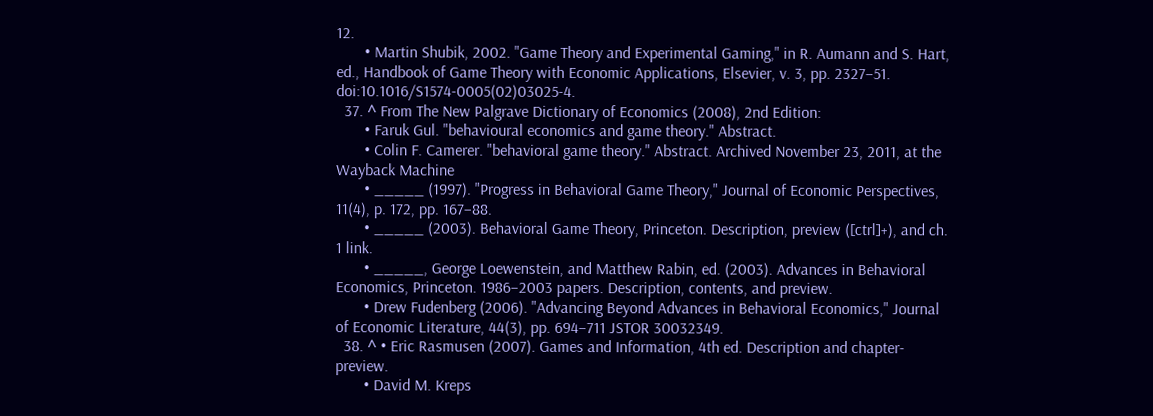12.
       • Martin Shubik, 2002. "Game Theory and Experimental Gaming," in R. Aumann and S. Hart, ed., Handbook of Game Theory with Economic Applications, Elsevier, v. 3, pp. 2327–51. doi:10.1016/S1574-0005(02)03025-4.
  37. ^ From The New Palgrave Dictionary of Economics (2008), 2nd Edition:
       • Faruk Gul. "behavioural economics and game theory." Abstract.
       • Colin F. Camerer. "behavioral game theory." Abstract. Archived November 23, 2011, at the Wayback Machine
       • _____ (1997). "Progress in Behavioral Game Theory," Journal of Economic Perspectives, 11(4), p. 172, pp. 167–88.
       • _____ (2003). Behavioral Game Theory, Princeton. Description, preview ([ctrl]+), and ch. 1 link.
       • _____, George Loewenstein, and Matthew Rabin, ed. (2003). Advances in Behavioral Economics, Princeton. 1986–2003 papers. Description, contents, and preview.
       • Drew Fudenberg (2006). "Advancing Beyond Advances in Behavioral Economics," Journal of Economic Literature, 44(3), pp. 694–711 JSTOR 30032349.
  38. ^ • Eric Rasmusen (2007). Games and Information, 4th ed. Description and chapter-preview.
       • David M. Kreps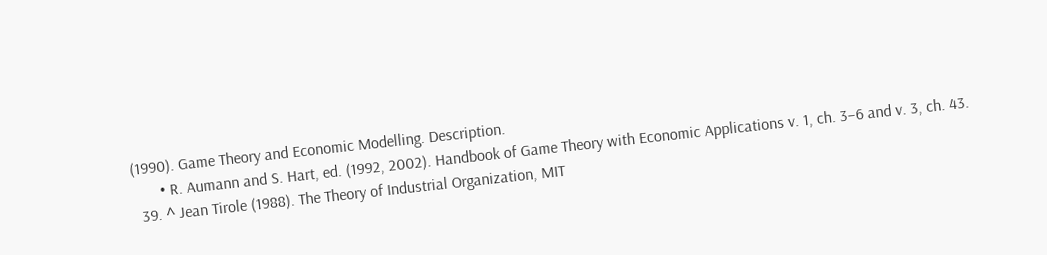(1990). Game Theory and Economic Modelling. Description.
       • R. Aumann and S. Hart, ed. (1992, 2002). Handbook of Game Theory with Economic Applications v. 1, ch. 3–6 and v. 3, ch. 43.
  39. ^ Jean Tirole (1988). The Theory of Industrial Organization, MIT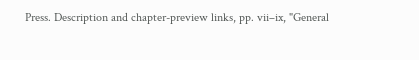Press. Description and chapter-preview links, pp. vii–ix, "General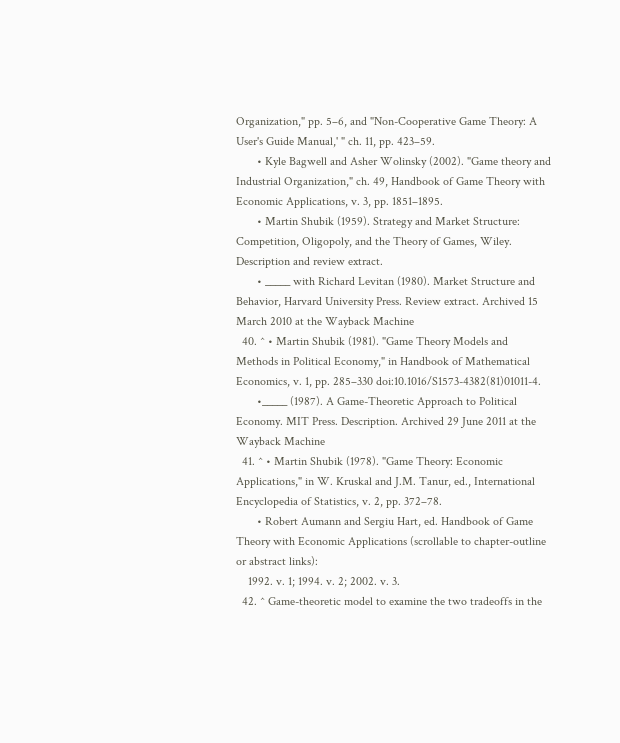Organization," pp. 5–6, and "Non-Cooperative Game Theory: A User's Guide Manual,' " ch. 11, pp. 423–59.
       • Kyle Bagwell and Asher Wolinsky (2002). "Game theory and Industrial Organization," ch. 49, Handbook of Game Theory with Economic Applications, v. 3, pp. 1851–1895.
       • Martin Shubik (1959). Strategy and Market Structure: Competition, Oligopoly, and the Theory of Games, Wiley. Description and review extract.
       • _____ with Richard Levitan (1980). Market Structure and Behavior, Harvard University Press. Review extract. Archived 15 March 2010 at the Wayback Machine
  40. ^ • Martin Shubik (1981). "Game Theory Models and Methods in Political Economy," in Handbook of Mathematical Economics, v. 1, pp. 285–330 doi:10.1016/S1573-4382(81)01011-4.
       •_____ (1987). A Game-Theoretic Approach to Political Economy. MIT Press. Description. Archived 29 June 2011 at the Wayback Machine
  41. ^ • Martin Shubik (1978). "Game Theory: Economic Applications," in W. Kruskal and J.M. Tanur, ed., International Encyclopedia of Statistics, v. 2, pp. 372–78.
       • Robert Aumann and Sergiu Hart, ed. Handbook of Game Theory with Economic Applications (scrollable to chapter-outline or abstract links):
    1992. v. 1; 1994. v. 2; 2002. v. 3.
  42. ^ Game-theoretic model to examine the two tradeoffs in the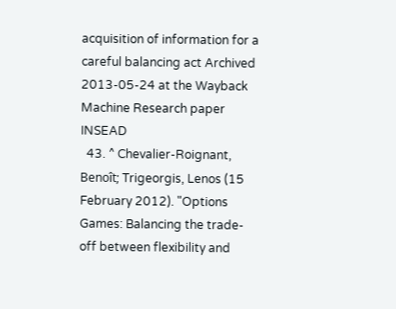acquisition of information for a careful balancing act Archived 2013-05-24 at the Wayback Machine Research paper INSEAD
  43. ^ Chevalier-Roignant, Benoît; Trigeorgis, Lenos (15 February 2012). "Options Games: Balancing the trade-off between flexibility and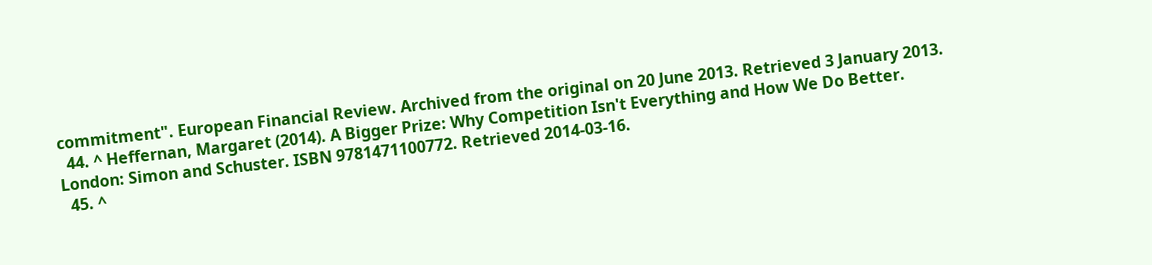commitment". European Financial Review. Archived from the original on 20 June 2013. Retrieved 3 January 2013.
  44. ^ Heffernan, Margaret (2014). A Bigger Prize: Why Competition Isn't Everything and How We Do Better. London: Simon and Schuster. ISBN 9781471100772. Retrieved 2014-03-16.
  45. ^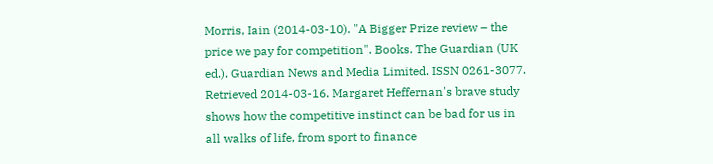Morris, Iain (2014-03-10). "A Bigger Prize review – the price we pay for competition". Books. The Guardian (UK ed.). Guardian News and Media Limited. ISSN 0261-3077. Retrieved 2014-03-16. Margaret Heffernan's brave study shows how the competitive instinct can be bad for us in all walks of life, from sport to finance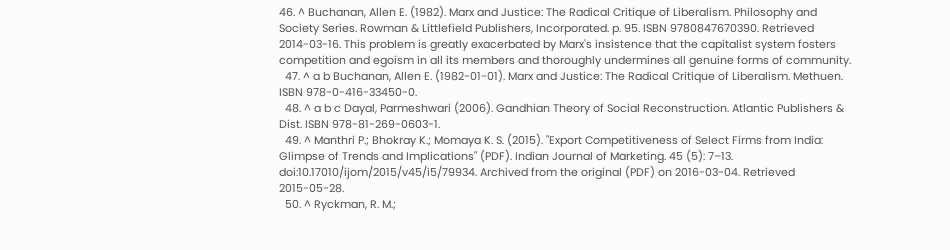46. ^ Buchanan, Allen E. (1982). Marx and Justice: The Radical Critique of Liberalism. Philosophy and Society Series. Rowman & Littlefield Publishers, Incorporated. p. 95. ISBN 9780847670390. Retrieved 2014-03-16. This problem is greatly exacerbated by Marx's insistence that the capitalist system fosters competition and egoism in all its members and thoroughly undermines all genuine forms of community.
  47. ^ a b Buchanan, Allen E. (1982-01-01). Marx and Justice: The Radical Critique of Liberalism. Methuen. ISBN 978-0-416-33450-0.
  48. ^ a b c Dayal, Parmeshwari (2006). Gandhian Theory of Social Reconstruction. Atlantic Publishers & Dist. ISBN 978-81-269-0603-1.
  49. ^ Manthri P.; Bhokray K.; Momaya K. S. (2015). "Export Competitiveness of Select Firms from India: Glimpse of Trends and Implications" (PDF). Indian Journal of Marketing. 45 (5): 7–13. doi:10.17010/ijom/2015/v45/i5/79934. Archived from the original (PDF) on 2016-03-04. Retrieved 2015-05-28.
  50. ^ Ryckman, R. M.;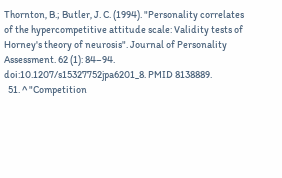Thornton, B.; Butler, J. C. (1994). "Personality correlates of the hypercompetitive attitude scale: Validity tests of Horney's theory of neurosis". Journal of Personality Assessment. 62 (1): 84–94. doi:10.1207/s15327752jpa6201_8. PMID 8138889.
  51. ^ "Competition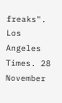freaks". Los Angeles Times. 28 November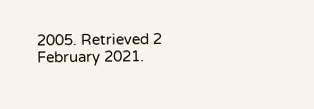2005. Retrieved 2 February 2021.